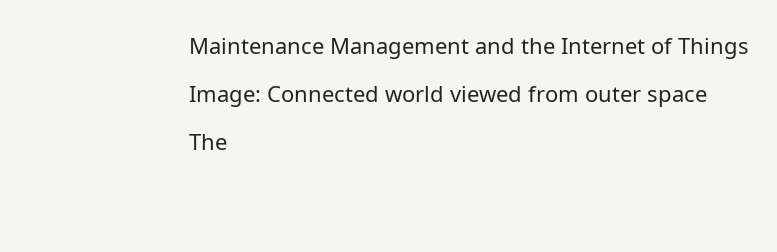Maintenance Management and the Internet of Things

Image: Connected world viewed from outer space

The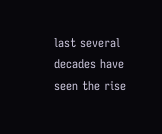last several decades have seen the rise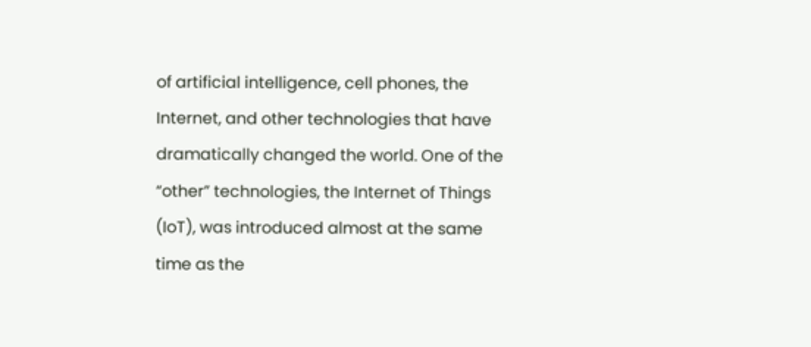of artificial intelligence, cell phones, the Internet, and other technologies that have dramatically changed the world. One of the “other” technologies, the Internet of Things (IoT), was introduced almost at the same time as the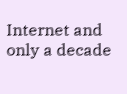Internet and only a decade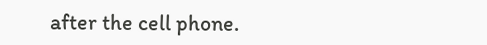after the cell phone.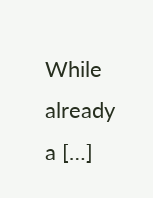While already a […]